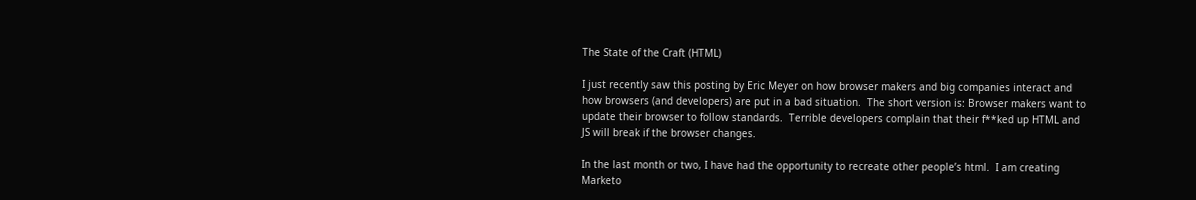The State of the Craft (HTML)

I just recently saw this posting by Eric Meyer on how browser makers and big companies interact and how browsers (and developers) are put in a bad situation.  The short version is: Browser makers want to update their browser to follow standards.  Terrible developers complain that their f**ked up HTML and JS will break if the browser changes.

In the last month or two, I have had the opportunity to recreate other people’s html.  I am creating Marketo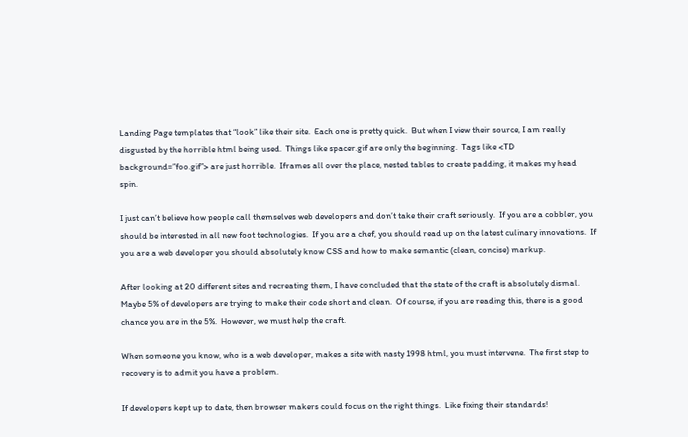Landing Page templates that “look” like their site.  Each one is pretty quick.  But when I view their source, I am really disgusted by the horrible html being used.  Things like spacer.gif are only the beginning.  Tags like <TD background=”foo.gif”> are just horrible.  Iframes all over the place, nested tables to create padding, it makes my head spin.

I just can’t believe how people call themselves web developers and don’t take their craft seriously.  If you are a cobbler, you should be interested in all new foot technologies.  If you are a chef, you should read up on the latest culinary innovations.  If you are a web developer you should absolutely know CSS and how to make semantic (clean, concise) markup.

After looking at 20 different sites and recreating them, I have concluded that the state of the craft is absolutely dismal.  Maybe 5% of developers are trying to make their code short and clean.  Of course, if you are reading this, there is a good chance you are in the 5%.  However, we must help the craft.

When someone you know, who is a web developer, makes a site with nasty 1998 html, you must intervene.  The first step to recovery is to admit you have a problem.

If developers kept up to date, then browser makers could focus on the right things.  Like fixing their standards!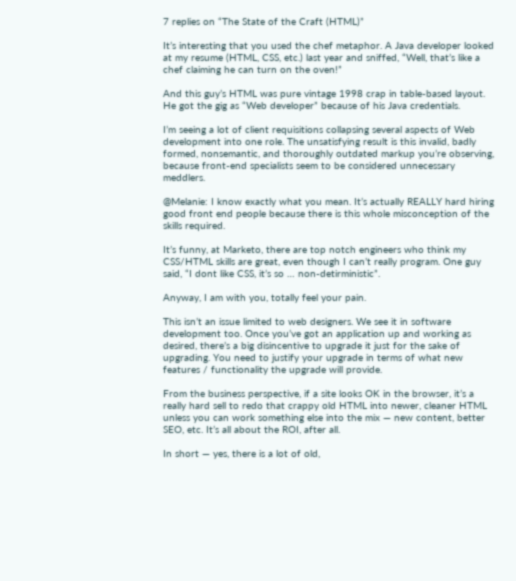7 replies on “The State of the Craft (HTML)”

It’s interesting that you used the chef metaphor. A Java developer looked at my resume (HTML, CSS, etc.) last year and sniffed, “Well, that’s like a chef claiming he can turn on the oven!”

And this guy’s HTML was pure vintage 1998 crap in table-based layout. He got the gig as “Web developer” because of his Java credentials.

I’m seeing a lot of client requisitions collapsing several aspects of Web development into one role. The unsatisfying result is this invalid, badly formed, nonsemantic, and thoroughly outdated markup you’re observing, because front-end specialists seem to be considered unnecessary meddlers.

@Melanie: I know exactly what you mean. It’s actually REALLY hard hiring good front end people because there is this whole misconception of the skills required.

It’s funny, at Marketo, there are top notch engineers who think my CSS/HTML skills are great, even though I can’t really program. One guy said, “I dont like CSS, it’s so … non-detirministic”.

Anyway, I am with you, totally feel your pain.

This isn’t an issue limited to web designers. We see it in software development too. Once you’ve got an application up and working as desired, there’s a big disincentive to upgrade it just for the sake of upgrading. You need to justify your upgrade in terms of what new features / functionality the upgrade will provide.

From the business perspective, if a site looks OK in the browser, it’s a really hard sell to redo that crappy old HTML into newer, cleaner HTML unless you can work something else into the mix — new content, better SEO, etc. It’s all about the ROI, after all.

In short — yes, there is a lot of old,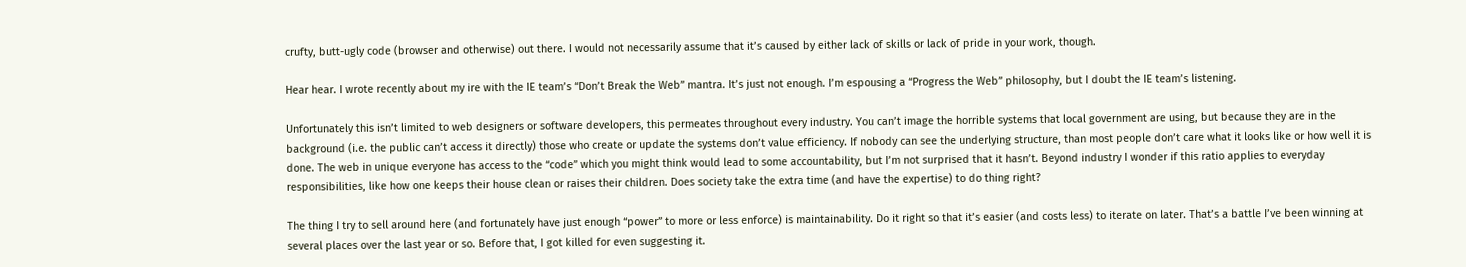crufty, butt-ugly code (browser and otherwise) out there. I would not necessarily assume that it’s caused by either lack of skills or lack of pride in your work, though.

Hear hear. I wrote recently about my ire with the IE team’s “Don’t Break the Web” mantra. It’s just not enough. I’m espousing a “Progress the Web” philosophy, but I doubt the IE team’s listening.

Unfortunately this isn’t limited to web designers or software developers, this permeates throughout every industry. You can’t image the horrible systems that local government are using, but because they are in the background (i.e. the public can’t access it directly) those who create or update the systems don’t value efficiency. If nobody can see the underlying structure, than most people don’t care what it looks like or how well it is done. The web in unique everyone has access to the “code” which you might think would lead to some accountability, but I’m not surprised that it hasn’t. Beyond industry I wonder if this ratio applies to everyday responsibilities, like how one keeps their house clean or raises their children. Does society take the extra time (and have the expertise) to do thing right?

The thing I try to sell around here (and fortunately have just enough “power” to more or less enforce) is maintainability. Do it right so that it’s easier (and costs less) to iterate on later. That’s a battle I’ve been winning at several places over the last year or so. Before that, I got killed for even suggesting it.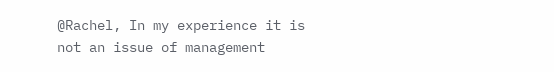@Rachel, In my experience it is not an issue of management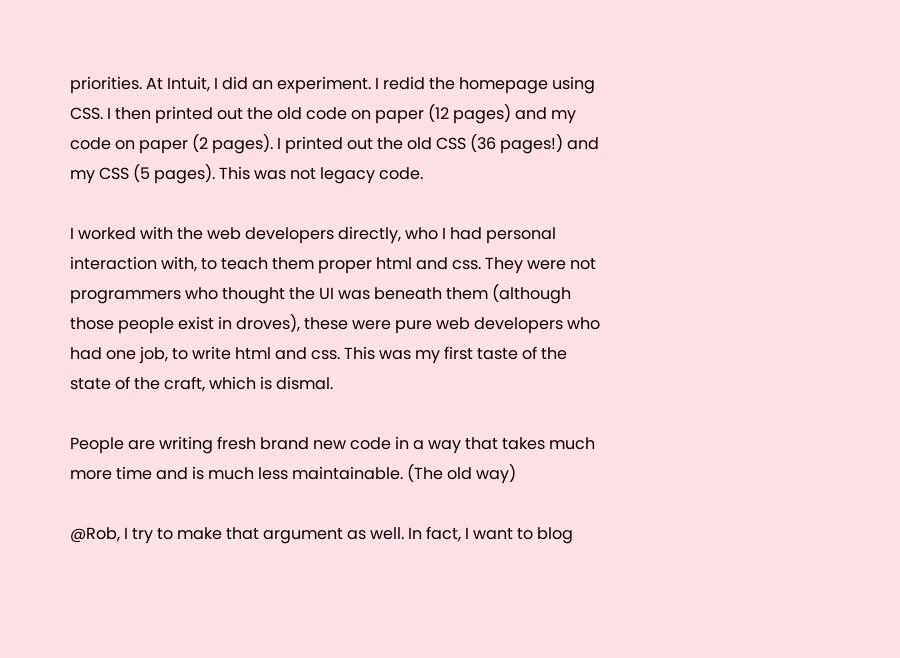priorities. At Intuit, I did an experiment. I redid the homepage using CSS. I then printed out the old code on paper (12 pages) and my code on paper (2 pages). I printed out the old CSS (36 pages!) and my CSS (5 pages). This was not legacy code.

I worked with the web developers directly, who I had personal interaction with, to teach them proper html and css. They were not programmers who thought the UI was beneath them (although those people exist in droves), these were pure web developers who had one job, to write html and css. This was my first taste of the state of the craft, which is dismal.

People are writing fresh brand new code in a way that takes much more time and is much less maintainable. (The old way)

@Rob, I try to make that argument as well. In fact, I want to blog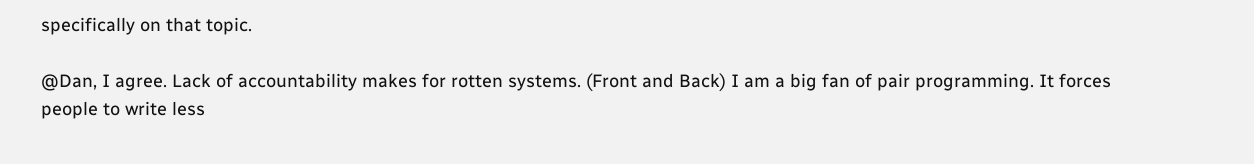specifically on that topic.

@Dan, I agree. Lack of accountability makes for rotten systems. (Front and Back) I am a big fan of pair programming. It forces people to write less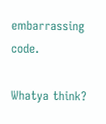embarrassing code.

Whatya think?